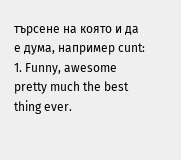търсене на която и да е дума, например cunt:
1. Funny, awesome pretty much the best thing ever.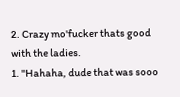2. Crazy mo'fucker thats good with the ladies.
1. "Hahaha, dude that was sooo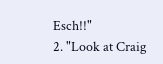Esch!!"
2. "Look at Craig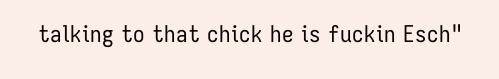talking to that chick he is fuckin Esch"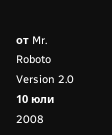от Mr. Roboto Version 2.0 10 юли 2008